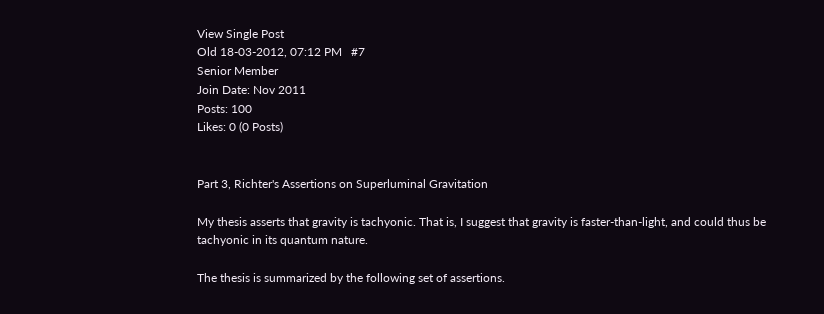View Single Post
Old 18-03-2012, 07:12 PM   #7
Senior Member
Join Date: Nov 2011
Posts: 100
Likes: 0 (0 Posts)


Part 3, Richter's Assertions on Superluminal Gravitation

My thesis asserts that gravity is tachyonic. That is, I suggest that gravity is faster-than-light, and could thus be tachyonic in its quantum nature.

The thesis is summarized by the following set of assertions.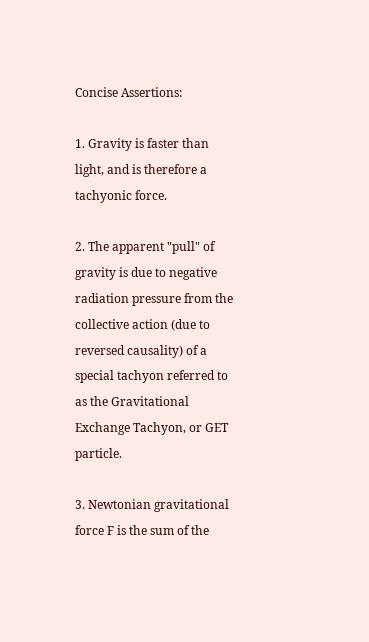Concise Assertions:

1. Gravity is faster than light, and is therefore a tachyonic force.

2. The apparent "pull" of gravity is due to negative radiation pressure from the collective action (due to reversed causality) of a special tachyon referred to as the Gravitational Exchange Tachyon, or GET particle.

3. Newtonian gravitational force F is the sum of the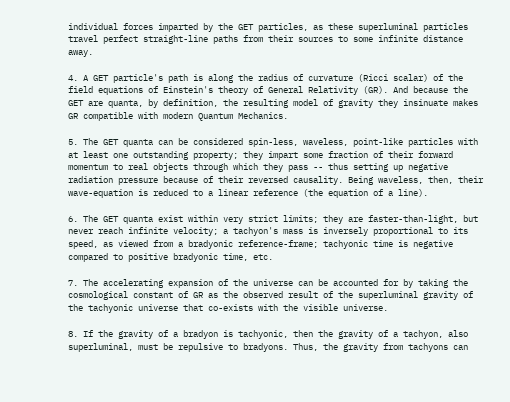individual forces imparted by the GET particles, as these superluminal particles travel perfect straight-line paths from their sources to some infinite distance away.

4. A GET particle's path is along the radius of curvature (Ricci scalar) of the field equations of Einstein's theory of General Relativity (GR). And because the GET are quanta, by definition, the resulting model of gravity they insinuate makes GR compatible with modern Quantum Mechanics.

5. The GET quanta can be considered spin-less, waveless, point-like particles with at least one outstanding property; they impart some fraction of their forward momentum to real objects through which they pass -- thus setting up negative radiation pressure because of their reversed causality. Being waveless, then, their wave-equation is reduced to a linear reference (the equation of a line).

6. The GET quanta exist within very strict limits; they are faster-than-light, but never reach infinite velocity; a tachyon's mass is inversely proportional to its speed, as viewed from a bradyonic reference-frame; tachyonic time is negative compared to positive bradyonic time, etc.

7. The accelerating expansion of the universe can be accounted for by taking the cosmological constant of GR as the observed result of the superluminal gravity of the tachyonic universe that co-exists with the visible universe.

8. If the gravity of a bradyon is tachyonic, then the gravity of a tachyon, also superluminal, must be repulsive to bradyons. Thus, the gravity from tachyons can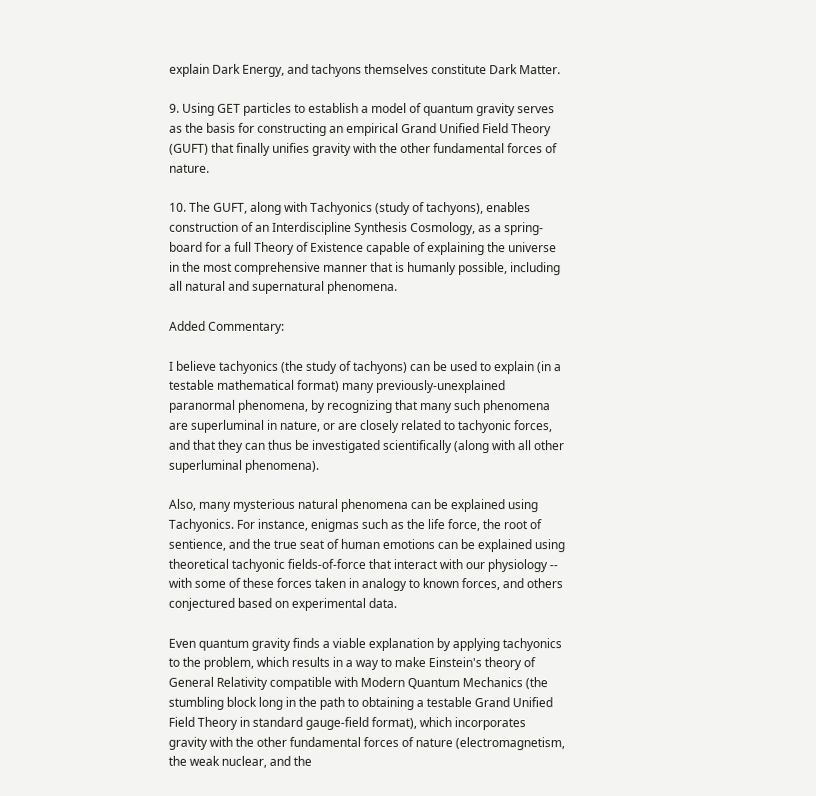explain Dark Energy, and tachyons themselves constitute Dark Matter.

9. Using GET particles to establish a model of quantum gravity serves as the basis for constructing an empirical Grand Unified Field Theory (GUFT) that finally unifies gravity with the other fundamental forces of nature.

10. The GUFT, along with Tachyonics (study of tachyons), enables construction of an Interdiscipline Synthesis Cosmology, as a spring-board for a full Theory of Existence capable of explaining the universe in the most comprehensive manner that is humanly possible, including all natural and supernatural phenomena.

Added Commentary:

I believe tachyonics (the study of tachyons) can be used to explain (in a testable mathematical format) many previously-unexplained paranormal phenomena, by recognizing that many such phenomena are superluminal in nature, or are closely related to tachyonic forces, and that they can thus be investigated scientifically (along with all other superluminal phenomena).

Also, many mysterious natural phenomena can be explained using Tachyonics. For instance, enigmas such as the life force, the root of sentience, and the true seat of human emotions can be explained using theoretical tachyonic fields-of-force that interact with our physiology -- with some of these forces taken in analogy to known forces, and others conjectured based on experimental data.

Even quantum gravity finds a viable explanation by applying tachyonics to the problem, which results in a way to make Einstein's theory of General Relativity compatible with Modern Quantum Mechanics (the stumbling block long in the path to obtaining a testable Grand Unified Field Theory in standard gauge-field format), which incorporates gravity with the other fundamental forces of nature (electromagnetism, the weak nuclear, and the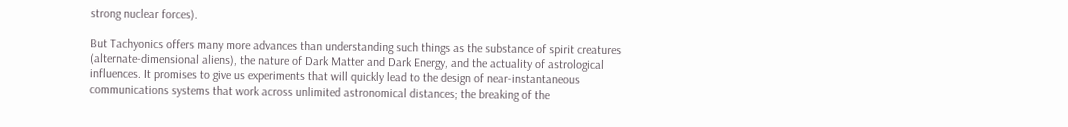strong nuclear forces).

But Tachyonics offers many more advances than understanding such things as the substance of spirit creatures (alternate-dimensional aliens), the nature of Dark Matter and Dark Energy, and the actuality of astrological influences. It promises to give us experiments that will quickly lead to the design of near-instantaneous communications systems that work across unlimited astronomical distances; the breaking of the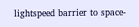lightspeed barrier to space-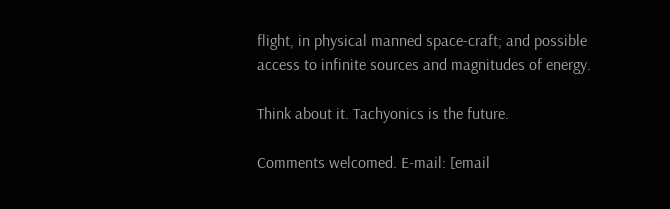flight, in physical manned space-craft; and possible access to infinite sources and magnitudes of energy.

Think about it. Tachyonics is the future.

Comments welcomed. E-mail: [email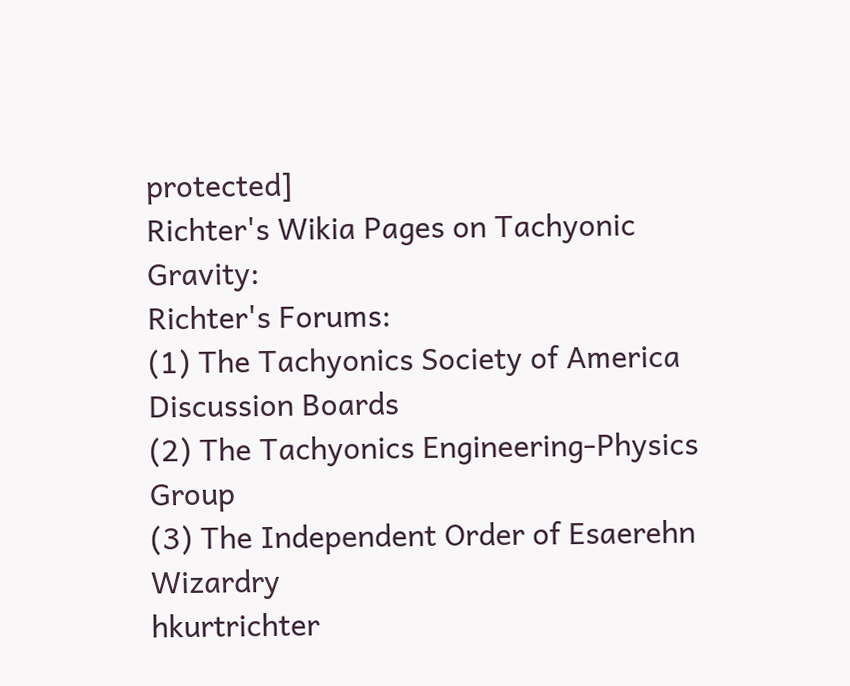protected]
Richter's Wikia Pages on Tachyonic Gravity:
Richter's Forums:
(1) The Tachyonics Society of America Discussion Boards
(2) The Tachyonics Engineering-Physics Group
(3) The Independent Order of Esaerehn Wizardry
hkurtrichter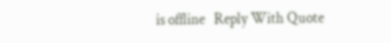is offline   Reply With Quote